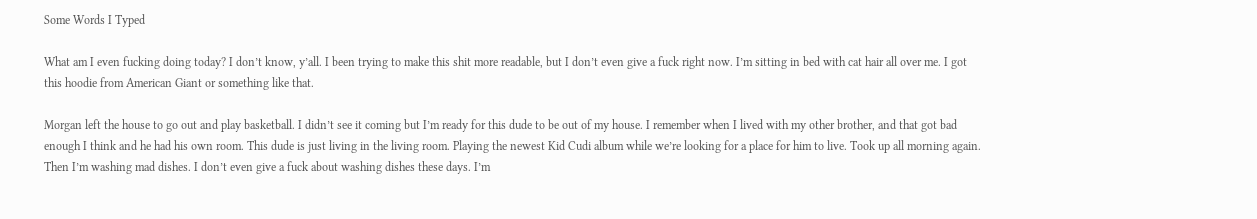Some Words I Typed

What am I even fucking doing today? I don’t know, y’all. I been trying to make this shit more readable, but I don’t even give a fuck right now. I’m sitting in bed with cat hair all over me. I got this hoodie from American Giant or something like that.

Morgan left the house to go out and play basketball. I didn’t see it coming but I’m ready for this dude to be out of my house. I remember when I lived with my other brother, and that got bad enough I think and he had his own room. This dude is just living in the living room. Playing the newest Kid Cudi album while we’re looking for a place for him to live. Took up all morning again. Then I’m washing mad dishes. I don’t even give a fuck about washing dishes these days. I’m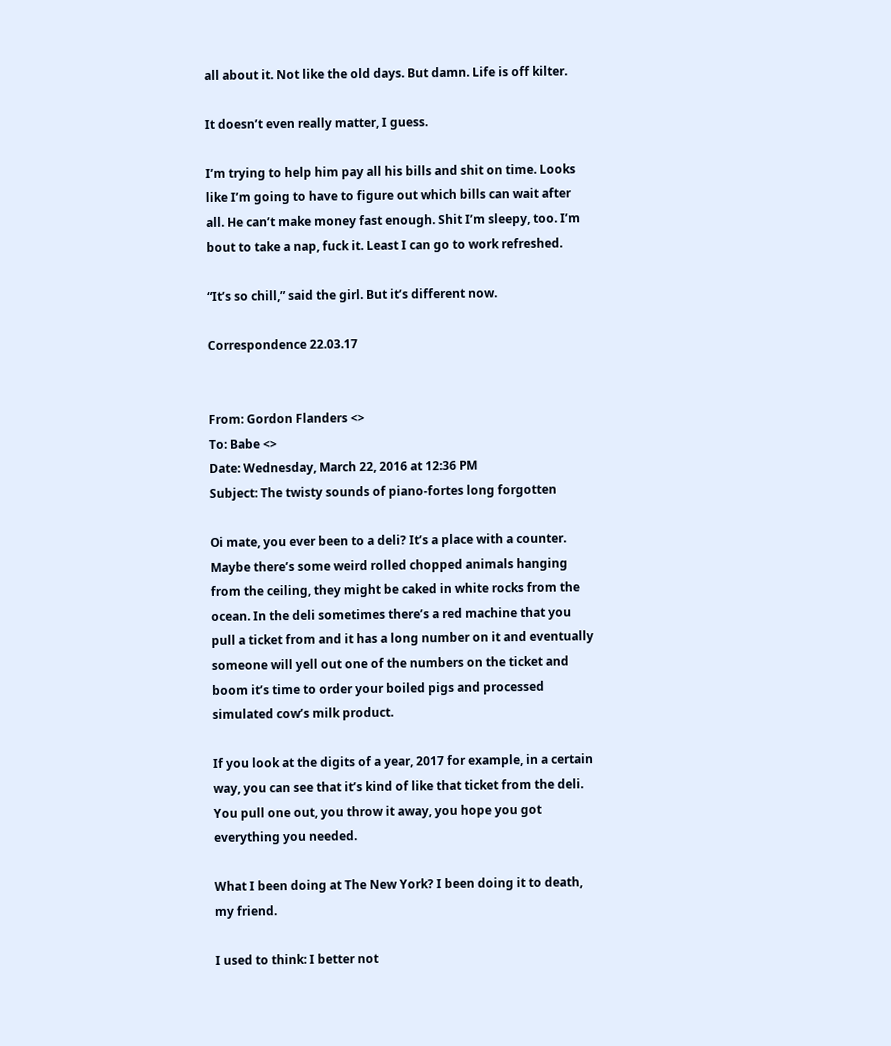all about it. Not like the old days. But damn. Life is off kilter.

It doesn’t even really matter, I guess.

I’m trying to help him pay all his bills and shit on time. Looks like I’m going to have to figure out which bills can wait after all. He can’t make money fast enough. Shit I’m sleepy, too. I’m bout to take a nap, fuck it. Least I can go to work refreshed.

“It’s so chill,” said the girl. But it’s different now.

Correspondence 22.03.17


From: Gordon Flanders <>
To: Babe <>
Date: Wednesday, March 22, 2016 at 12:36 PM
Subject: The twisty sounds of piano-fortes long forgotten

Oi mate, you ever been to a deli? It’s a place with a counter. Maybe there’s some weird rolled chopped animals hanging from the ceiling, they might be caked in white rocks from the ocean. In the deli sometimes there’s a red machine that you pull a ticket from and it has a long number on it and eventually someone will yell out one of the numbers on the ticket and boom it’s time to order your boiled pigs and processed simulated cow’s milk product.

If you look at the digits of a year, 2017 for example, in a certain way, you can see that it’s kind of like that ticket from the deli. You pull one out, you throw it away, you hope you got everything you needed.

What I been doing at The New York? I been doing it to death, my friend.

I used to think: I better not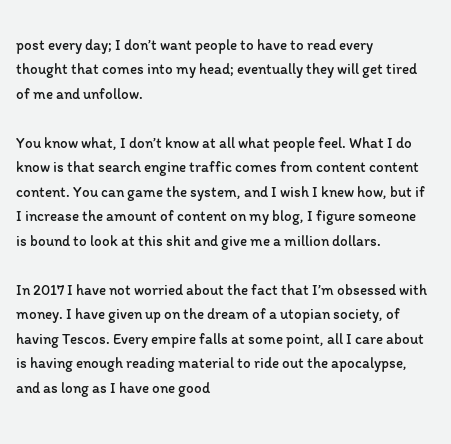post every day; I don’t want people to have to read every thought that comes into my head; eventually they will get tired of me and unfollow.

You know what, I don’t know at all what people feel. What I do know is that search engine traffic comes from content content content. You can game the system, and I wish I knew how, but if I increase the amount of content on my blog, I figure someone is bound to look at this shit and give me a million dollars.

In 2017 I have not worried about the fact that I’m obsessed with money. I have given up on the dream of a utopian society, of having Tescos. Every empire falls at some point, all I care about is having enough reading material to ride out the apocalypse, and as long as I have one good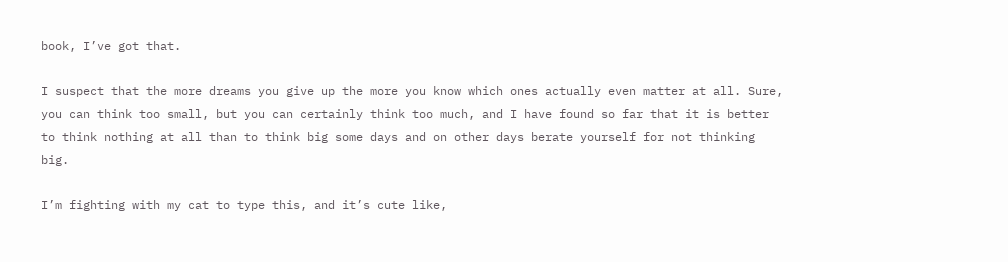book, I’ve got that.

I suspect that the more dreams you give up the more you know which ones actually even matter at all. Sure, you can think too small, but you can certainly think too much, and I have found so far that it is better to think nothing at all than to think big some days and on other days berate yourself for not thinking big.

I’m fighting with my cat to type this, and it’s cute like,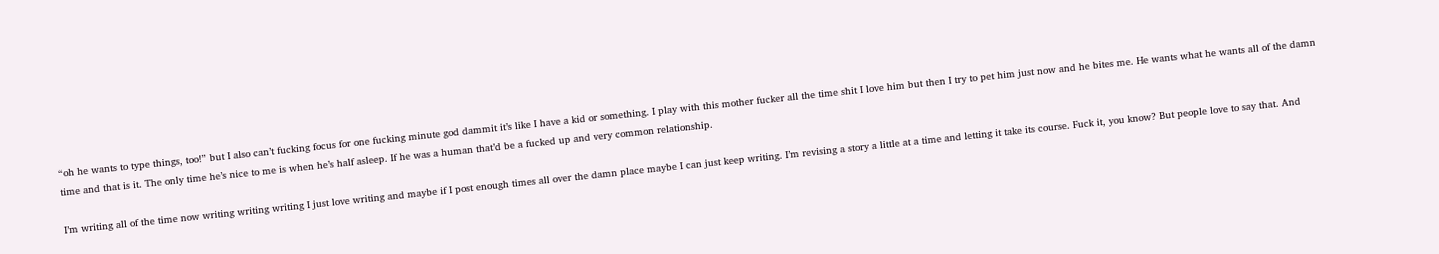“oh he wants to type things, too!” but I also can’t fucking focus for one fucking minute god dammit it’s like I have a kid or something. I play with this mother fucker all the time shit I love him but then I try to pet him just now and he bites me. He wants what he wants all of the damn time and that is it. The only time he’s nice to me is when he’s half asleep. If he was a human that’d be a fucked up and very common relationship.

I’m writing all of the time now writing writing writing I just love writing and maybe if I post enough times all over the damn place maybe I can just keep writing. I’m revising a story a little at a time and letting it take its course. Fuck it, you know? But people love to say that. And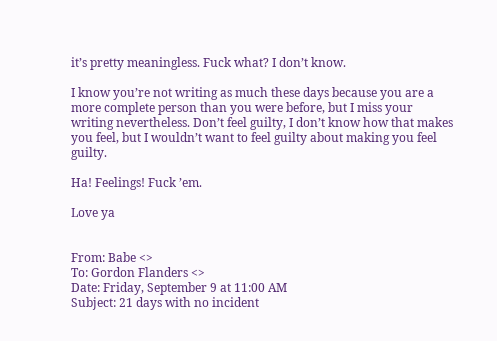it’s pretty meaningless. Fuck what? I don’t know.

I know you’re not writing as much these days because you are a more complete person than you were before, but I miss your writing nevertheless. Don’t feel guilty, I don’t know how that makes you feel, but I wouldn’t want to feel guilty about making you feel guilty.

Ha! Feelings! Fuck ’em.

Love ya


From: Babe <>
To: Gordon Flanders <>
Date: Friday, September 9 at 11:00 AM
Subject: 21 days with no incident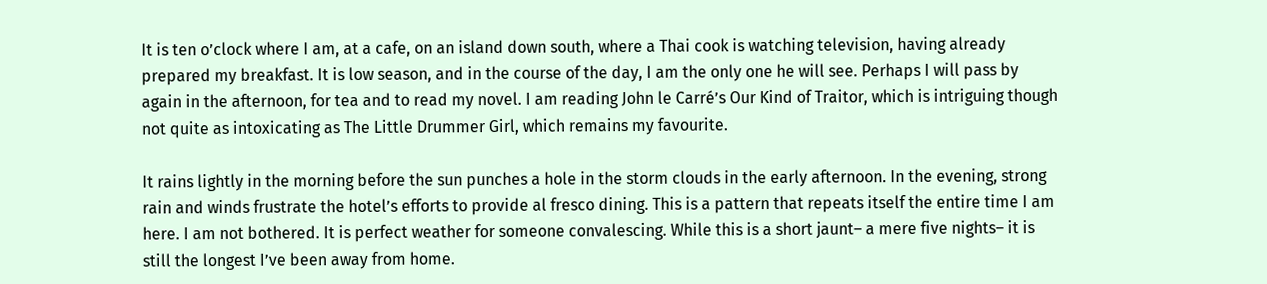It is ten o’clock where I am, at a cafe, on an island down south, where a Thai cook is watching television, having already prepared my breakfast. It is low season, and in the course of the day, I am the only one he will see. Perhaps I will pass by again in the afternoon, for tea and to read my novel. I am reading John le Carré’s Our Kind of Traitor, which is intriguing though not quite as intoxicating as The Little Drummer Girl, which remains my favourite.

It rains lightly in the morning before the sun punches a hole in the storm clouds in the early afternoon. In the evening, strong rain and winds frustrate the hotel’s efforts to provide al fresco dining. This is a pattern that repeats itself the entire time I am here. I am not bothered. It is perfect weather for someone convalescing. While this is a short jaunt– a mere five nights– it is still the longest I’ve been away from home.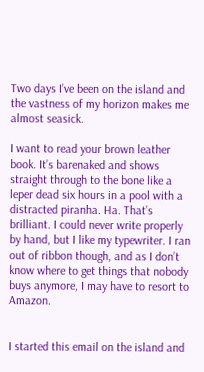Two days I’ve been on the island and the vastness of my horizon makes me almost seasick.

I want to read your brown leather book. It’s barenaked and shows straight through to the bone like a leper dead six hours in a pool with a distracted piranha. Ha. That’s brilliant. I could never write properly by hand, but I like my typewriter. I ran out of ribbon though, and as I don’t know where to get things that nobody buys anymore, I may have to resort to Amazon.


I started this email on the island and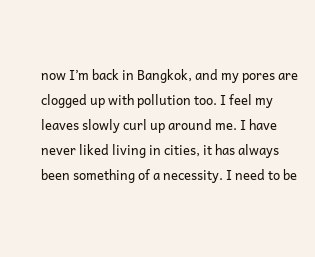now I’m back in Bangkok, and my pores are clogged up with pollution too. I feel my leaves slowly curl up around me. I have never liked living in cities, it has always been something of a necessity. I need to be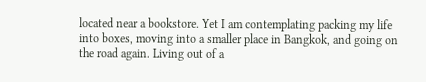located near a bookstore. Yet I am contemplating packing my life into boxes, moving into a smaller place in Bangkok, and going on the road again. Living out of a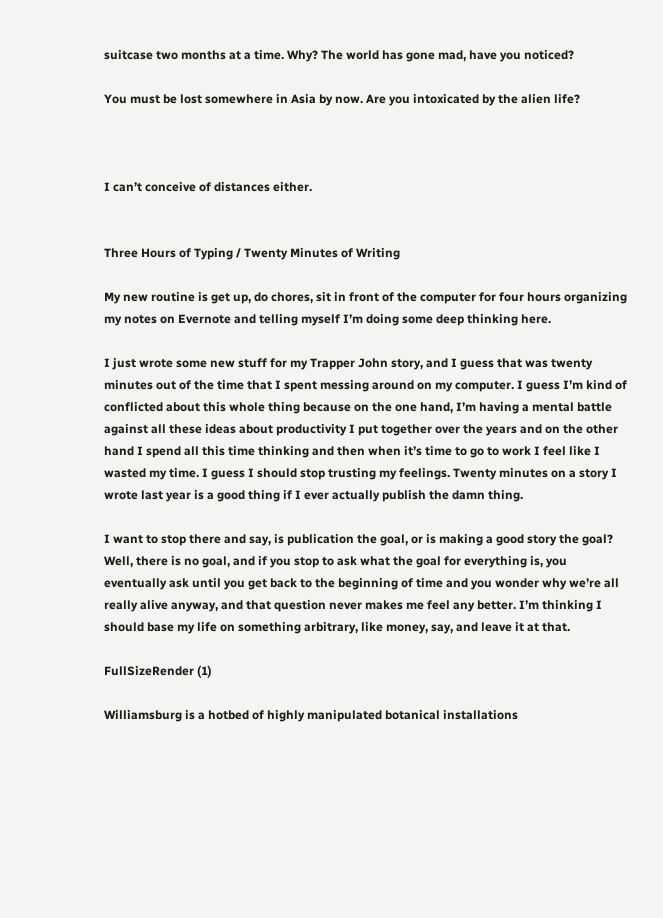suitcase two months at a time. Why? The world has gone mad, have you noticed?

You must be lost somewhere in Asia by now. Are you intoxicated by the alien life?



I can’t conceive of distances either.


Three Hours of Typing / Twenty Minutes of Writing

My new routine is get up, do chores, sit in front of the computer for four hours organizing my notes on Evernote and telling myself I’m doing some deep thinking here.

I just wrote some new stuff for my Trapper John story, and I guess that was twenty minutes out of the time that I spent messing around on my computer. I guess I’m kind of conflicted about this whole thing because on the one hand, I’m having a mental battle against all these ideas about productivity I put together over the years and on the other hand I spend all this time thinking and then when it’s time to go to work I feel like I wasted my time. I guess I should stop trusting my feelings. Twenty minutes on a story I wrote last year is a good thing if I ever actually publish the damn thing.

I want to stop there and say, is publication the goal, or is making a good story the goal? Well, there is no goal, and if you stop to ask what the goal for everything is, you eventually ask until you get back to the beginning of time and you wonder why we’re all really alive anyway, and that question never makes me feel any better. I’m thinking I should base my life on something arbitrary, like money, say, and leave it at that.

FullSizeRender (1)

Williamsburg is a hotbed of highly manipulated botanical installations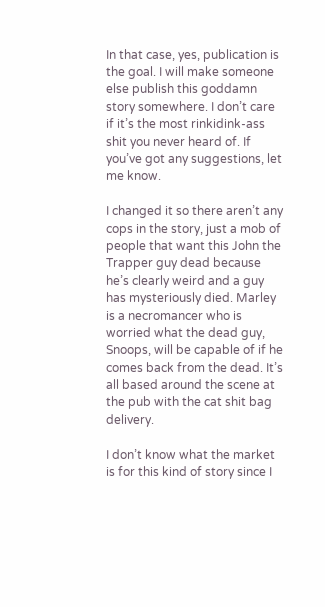In that case, yes, publication is the goal. I will make someone else publish this goddamn story somewhere. I don’t care if it’s the most rinkidink-ass shit you never heard of. If you’ve got any suggestions, let me know.

I changed it so there aren’t any cops in the story, just a mob of people that want this John the Trapper guy dead because he’s clearly weird and a guy has mysteriously died. Marley is a necromancer who is worried what the dead guy, Snoops, will be capable of if he comes back from the dead. It’s all based around the scene at the pub with the cat shit bag delivery.

I don’t know what the market is for this kind of story since I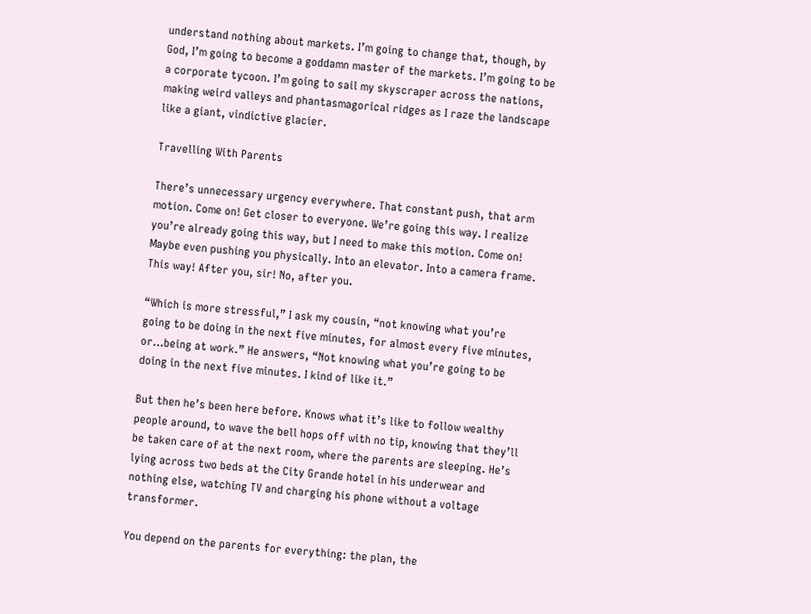understand nothing about markets. I’m going to change that, though, by God, I’m going to become a goddamn master of the markets. I’m going to be a corporate tycoon. I’m going to sail my skyscraper across the nations, making weird valleys and phantasmagorical ridges as I raze the landscape like a giant, vindictive glacier.

Travelling With Parents

There’s unnecessary urgency everywhere. That constant push, that arm motion. Come on! Get closer to everyone. We’re going this way. I realize you’re already going this way, but I need to make this motion. Come on! Maybe even pushing you physically. Into an elevator. Into a camera frame. This way! After you, sir! No, after you.

“Which is more stressful,” I ask my cousin, “not knowing what you’re going to be doing in the next five minutes, for almost every five minutes, or…being at work.” He answers, “Not knowing what you’re going to be doing in the next five minutes. I kind of like it.”

But then he’s been here before. Knows what it’s like to follow wealthy people around, to wave the bell hops off with no tip, knowing that they’ll be taken care of at the next room, where the parents are sleeping. He’s lying across two beds at the City Grande hotel in his underwear and nothing else, watching TV and charging his phone without a voltage transformer.

You depend on the parents for everything: the plan, the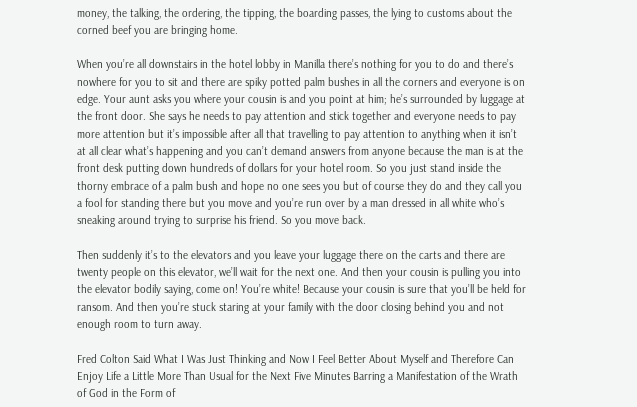money, the talking, the ordering, the tipping, the boarding passes, the lying to customs about the corned beef you are bringing home.

When you’re all downstairs in the hotel lobby in Manilla there’s nothing for you to do and there’s nowhere for you to sit and there are spiky potted palm bushes in all the corners and everyone is on edge. Your aunt asks you where your cousin is and you point at him; he’s surrounded by luggage at the front door. She says he needs to pay attention and stick together and everyone needs to pay more attention but it’s impossible after all that travelling to pay attention to anything when it isn’t at all clear what’s happening and you can’t demand answers from anyone because the man is at the front desk putting down hundreds of dollars for your hotel room. So you just stand inside the thorny embrace of a palm bush and hope no one sees you but of course they do and they call you a fool for standing there but you move and you’re run over by a man dressed in all white who’s sneaking around trying to surprise his friend. So you move back.

Then suddenly it’s to the elevators and you leave your luggage there on the carts and there are twenty people on this elevator, we’ll wait for the next one. And then your cousin is pulling you into the elevator bodily saying, come on! You’re white! Because your cousin is sure that you’ll be held for ransom. And then you’re stuck staring at your family with the door closing behind you and not enough room to turn away.

Fred Colton Said What I Was Just Thinking and Now I Feel Better About Myself and Therefore Can Enjoy Life a Little More Than Usual for the Next Five Minutes Barring a Manifestation of the Wrath of God in the Form of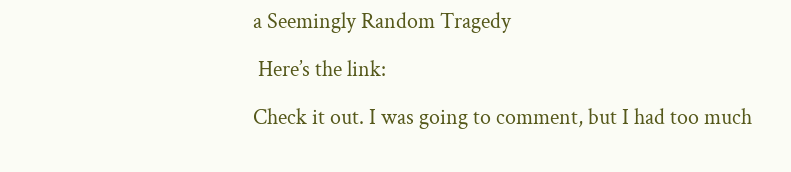a Seemingly Random Tragedy

 Here’s the link:

Check it out. I was going to comment, but I had too much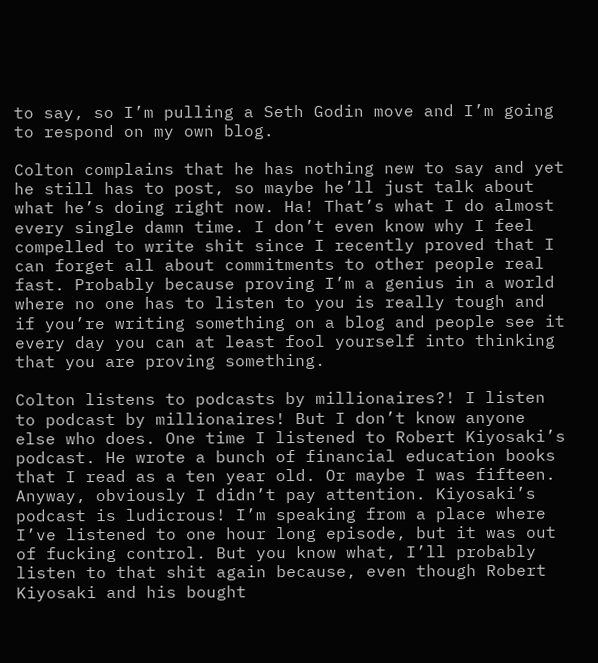to say, so I’m pulling a Seth Godin move and I’m going to respond on my own blog.

Colton complains that he has nothing new to say and yet he still has to post, so maybe he’ll just talk about what he’s doing right now. Ha! That’s what I do almost every single damn time. I don’t even know why I feel compelled to write shit since I recently proved that I can forget all about commitments to other people real fast. Probably because proving I’m a genius in a world where no one has to listen to you is really tough and if you’re writing something on a blog and people see it every day you can at least fool yourself into thinking that you are proving something.

Colton listens to podcasts by millionaires?! I listen to podcast by millionaires! But I don’t know anyone else who does. One time I listened to Robert Kiyosaki’s podcast. He wrote a bunch of financial education books that I read as a ten year old. Or maybe I was fifteen. Anyway, obviously I didn’t pay attention. Kiyosaki’s podcast is ludicrous! I’m speaking from a place where I’ve listened to one hour long episode, but it was out of fucking control. But you know what, I’ll probably listen to that shit again because, even though Robert Kiyosaki and his bought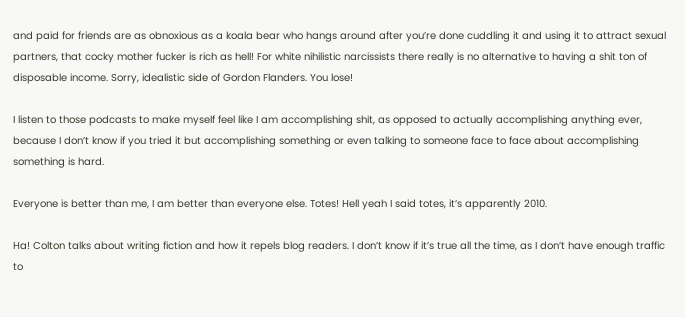and paid for friends are as obnoxious as a koala bear who hangs around after you’re done cuddling it and using it to attract sexual partners, that cocky mother fucker is rich as hell! For white nihilistic narcissists there really is no alternative to having a shit ton of disposable income. Sorry, idealistic side of Gordon Flanders. You lose!

I listen to those podcasts to make myself feel like I am accomplishing shit, as opposed to actually accomplishing anything ever, because I don’t know if you tried it but accomplishing something or even talking to someone face to face about accomplishing something is hard.

Everyone is better than me, I am better than everyone else. Totes! Hell yeah I said totes, it’s apparently 2010.

Ha! Colton talks about writing fiction and how it repels blog readers. I don’t know if it’s true all the time, as I don’t have enough traffic to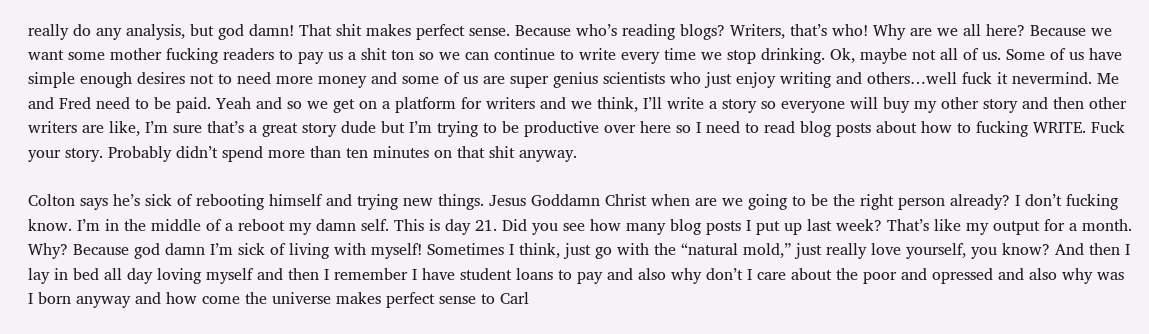really do any analysis, but god damn! That shit makes perfect sense. Because who’s reading blogs? Writers, that’s who! Why are we all here? Because we want some mother fucking readers to pay us a shit ton so we can continue to write every time we stop drinking. Ok, maybe not all of us. Some of us have simple enough desires not to need more money and some of us are super genius scientists who just enjoy writing and others…well fuck it nevermind. Me and Fred need to be paid. Yeah and so we get on a platform for writers and we think, I’ll write a story so everyone will buy my other story and then other writers are like, I’m sure that’s a great story dude but I’m trying to be productive over here so I need to read blog posts about how to fucking WRITE. Fuck your story. Probably didn’t spend more than ten minutes on that shit anyway.

Colton says he’s sick of rebooting himself and trying new things. Jesus Goddamn Christ when are we going to be the right person already? I don’t fucking know. I’m in the middle of a reboot my damn self. This is day 21. Did you see how many blog posts I put up last week? That’s like my output for a month. Why? Because god damn I’m sick of living with myself! Sometimes I think, just go with the “natural mold,” just really love yourself, you know? And then I lay in bed all day loving myself and then I remember I have student loans to pay and also why don’t I care about the poor and opressed and also why was I born anyway and how come the universe makes perfect sense to Carl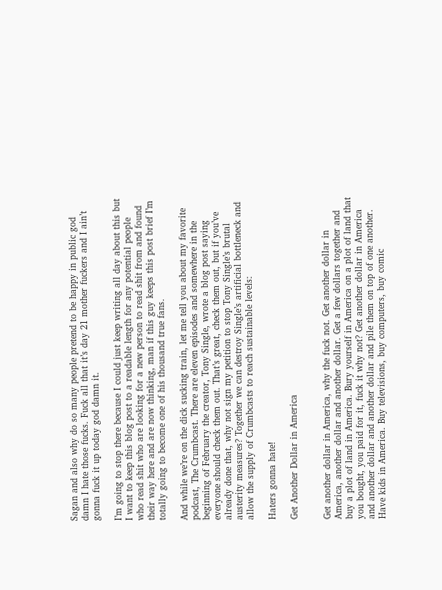Sagan and also why do so many people pretend to be happy in public god damn I hate those fucks. Fuck all that it’s day 21 mother fuckers and I ain’t gonna fuck it up today god damn it.

I’m going to stop there because I could just keep writing all day about this but I want to keep this blog post to a readable length for any potential people who read shit who are looking for a new person to read shit from and found their way here and are now thinking, man if this guy keeps this post brief I’m totally going to become one of his thousand true fans.

And while we’re on the dick sucking train, let me tell you about my favorite podcast, The Crumbcast. There are eleven episodes and somewhere in the beginning of February the creator, Tony Single, wrote a blog post saying everyone should check them out. That’s great, check them out, but if you’ve already done that, why not sign my petition to stop Tony Single’s brutal austerity measures? Together we can destroy Single’s artificial bottleneck and allow the supply of Crumbcasts to reach sustainable levels:

Haters gonna hate!

Get Another Dollar in America


Get another dollar in America, why the fuck not. Get another dollar in America, another dollar and another dollar. Get a few dollars together and buy a plot of land in America. Bury yourself in America on a plot of land that you bought, you paid for it, fuck it why not? Get another dollar in America and another dollar and another dollar and pile them on top of one another. Have kids in America. Buy televisions, buy computers, buy comic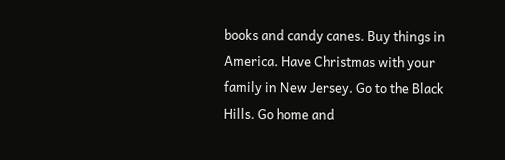books and candy canes. Buy things in America. Have Christmas with your family in New Jersey. Go to the Black Hills. Go home and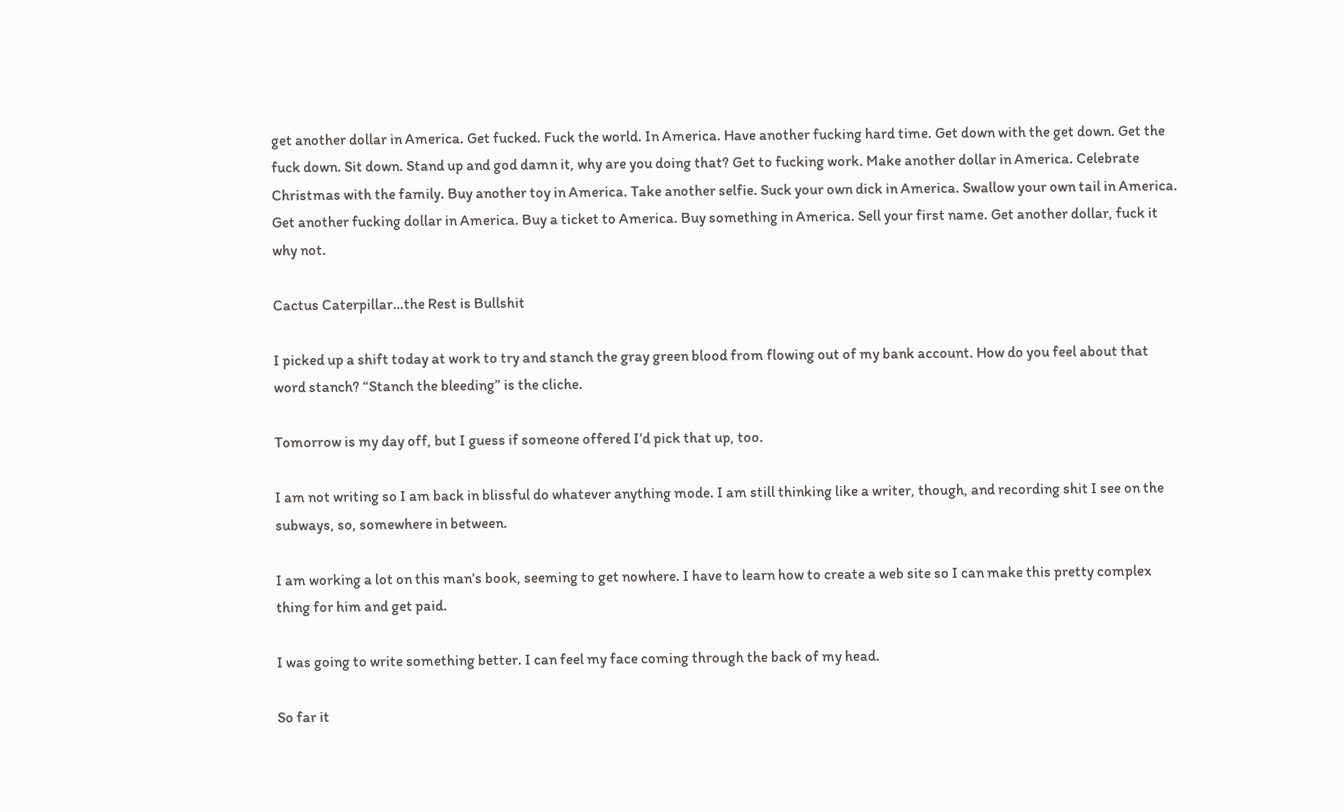get another dollar in America. Get fucked. Fuck the world. In America. Have another fucking hard time. Get down with the get down. Get the fuck down. Sit down. Stand up and god damn it, why are you doing that? Get to fucking work. Make another dollar in America. Celebrate Christmas with the family. Buy another toy in America. Take another selfie. Suck your own dick in America. Swallow your own tail in America. Get another fucking dollar in America. Buy a ticket to America. Buy something in America. Sell your first name. Get another dollar, fuck it why not.

Cactus Caterpillar…the Rest is Bullshit

I picked up a shift today at work to try and stanch the gray green blood from flowing out of my bank account. How do you feel about that word stanch? “Stanch the bleeding” is the cliche.

Tomorrow is my day off, but I guess if someone offered I’d pick that up, too.

I am not writing so I am back in blissful do whatever anything mode. I am still thinking like a writer, though, and recording shit I see on the subways, so, somewhere in between.

I am working a lot on this man’s book, seeming to get nowhere. I have to learn how to create a web site so I can make this pretty complex thing for him and get paid.

I was going to write something better. I can feel my face coming through the back of my head.

So far it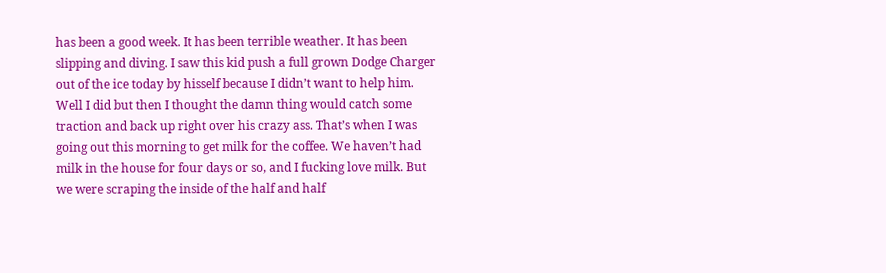has been a good week. It has been terrible weather. It has been slipping and diving. I saw this kid push a full grown Dodge Charger out of the ice today by hisself because I didn’t want to help him. Well I did but then I thought the damn thing would catch some traction and back up right over his crazy ass. That’s when I was going out this morning to get milk for the coffee. We haven’t had milk in the house for four days or so, and I fucking love milk. But we were scraping the inside of the half and half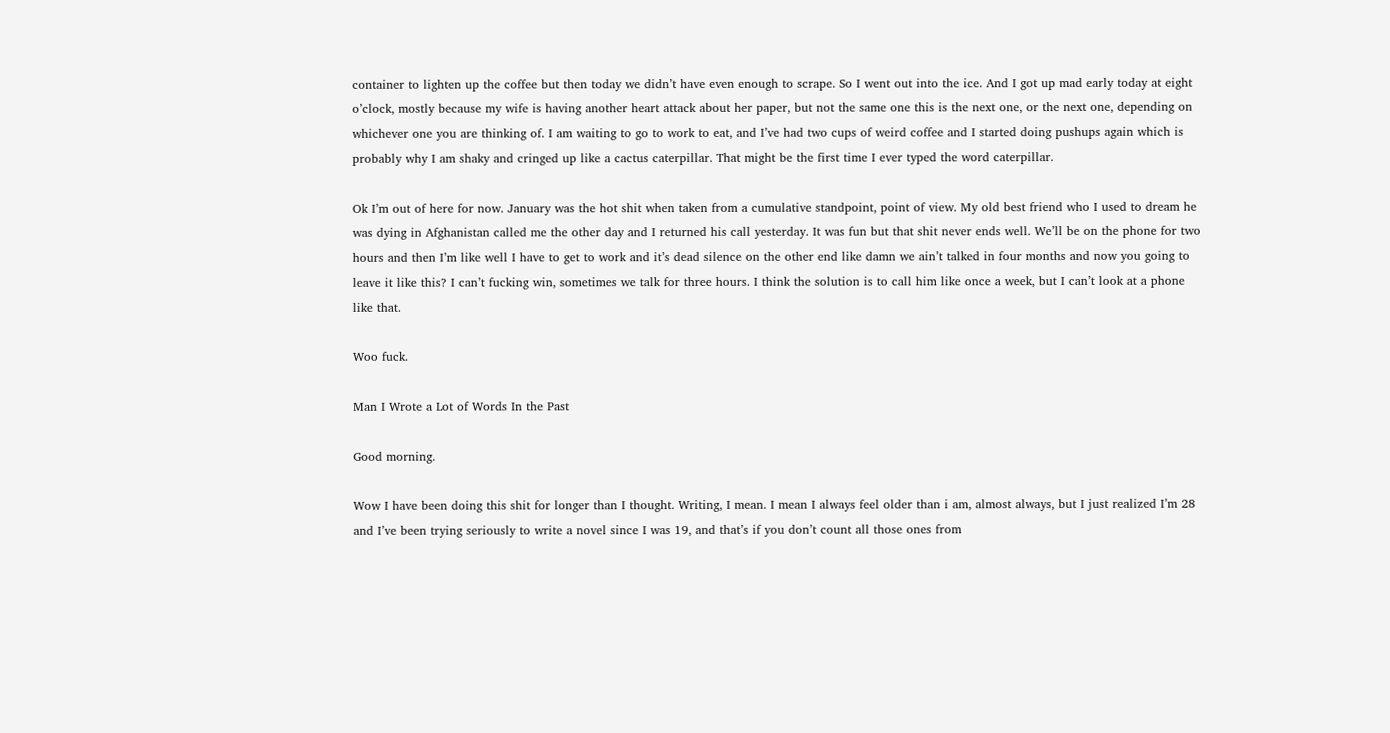container to lighten up the coffee but then today we didn’t have even enough to scrape. So I went out into the ice. And I got up mad early today at eight o’clock, mostly because my wife is having another heart attack about her paper, but not the same one this is the next one, or the next one, depending on whichever one you are thinking of. I am waiting to go to work to eat, and I’ve had two cups of weird coffee and I started doing pushups again which is probably why I am shaky and cringed up like a cactus caterpillar. That might be the first time I ever typed the word caterpillar.

Ok I’m out of here for now. January was the hot shit when taken from a cumulative standpoint, point of view. My old best friend who I used to dream he was dying in Afghanistan called me the other day and I returned his call yesterday. It was fun but that shit never ends well. We’ll be on the phone for two hours and then I’m like well I have to get to work and it’s dead silence on the other end like damn we ain’t talked in four months and now you going to leave it like this? I can’t fucking win, sometimes we talk for three hours. I think the solution is to call him like once a week, but I can’t look at a phone like that.

Woo fuck.

Man I Wrote a Lot of Words In the Past

Good morning.

Wow I have been doing this shit for longer than I thought. Writing, I mean. I mean I always feel older than i am, almost always, but I just realized I’m 28 and I’ve been trying seriously to write a novel since I was 19, and that’s if you don’t count all those ones from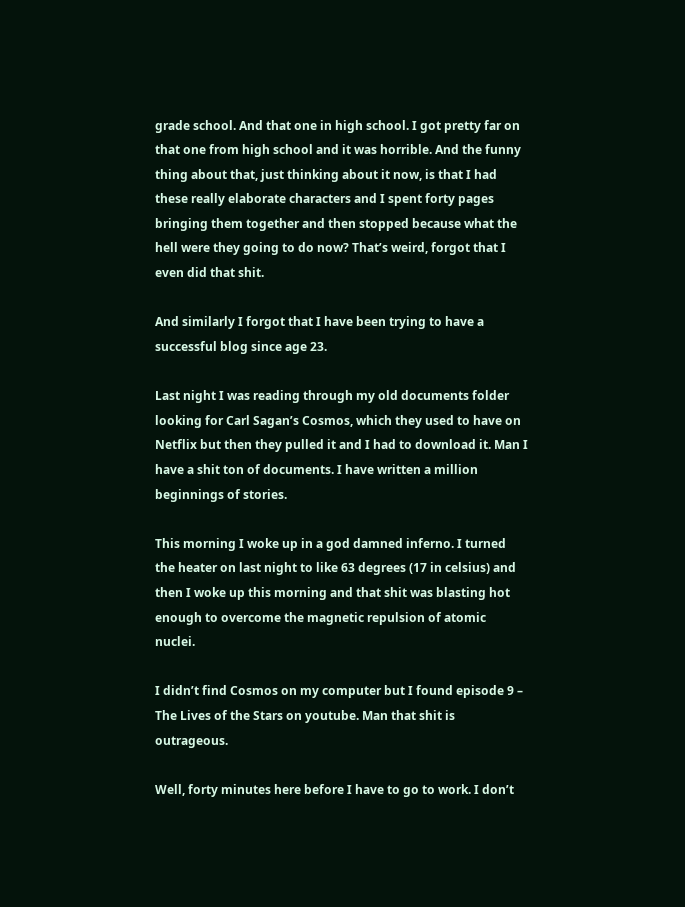grade school. And that one in high school. I got pretty far on that one from high school and it was horrible. And the funny thing about that, just thinking about it now, is that I had these really elaborate characters and I spent forty pages bringing them together and then stopped because what the hell were they going to do now? That’s weird, forgot that I even did that shit.

And similarly I forgot that I have been trying to have a successful blog since age 23.

Last night I was reading through my old documents folder looking for Carl Sagan’s Cosmos, which they used to have on Netflix but then they pulled it and I had to download it. Man I have a shit ton of documents. I have written a million beginnings of stories.

This morning I woke up in a god damned inferno. I turned the heater on last night to like 63 degrees (17 in celsius) and then I woke up this morning and that shit was blasting hot enough to overcome the magnetic repulsion of atomic nuclei.

I didn’t find Cosmos on my computer but I found episode 9 – The Lives of the Stars on youtube. Man that shit is outrageous.

Well, forty minutes here before I have to go to work. I don’t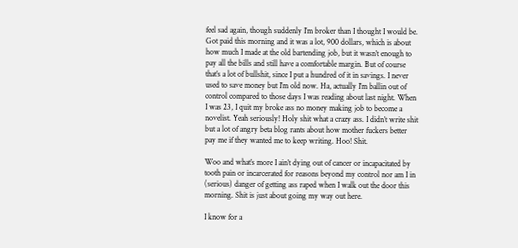feel sad again, though suddenly I’m broker than I thought I would be. Got paid this morning and it was a lot, 900 dollars, which is about how much I made at the old bartending job, but it wasn’t enough to pay all the bills and still have a comfortable margin. But of course that’s a lot of bullshit, since I put a hundred of it in savings. I never used to save money but I’m old now. Ha, actually I’m ballin out of control compared to those days I was reading about last night. When I was 23, I quit my broke ass no money making job to become a novelist. Yeah seriously! Holy shit what a crazy ass. I didn’t write shit but a lot of angry beta blog rants about how mother fuckers better pay me if they wanted me to keep writing. Hoo! Shit.

Woo and what’s more I ain’t dying out of cancer or incapacitated by tooth pain or incarcerated for reasons beyond my control nor am I in (serious) danger of getting ass raped when I walk out the door this morning. Shit is just about going my way out here.

I know for a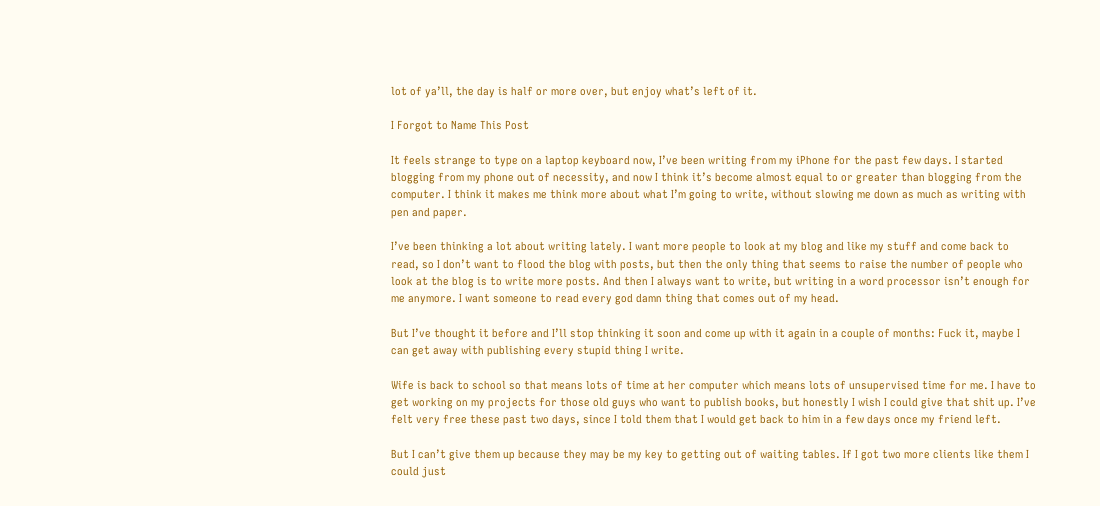lot of ya’ll, the day is half or more over, but enjoy what’s left of it.

I Forgot to Name This Post

It feels strange to type on a laptop keyboard now, I’ve been writing from my iPhone for the past few days. I started blogging from my phone out of necessity, and now I think it’s become almost equal to or greater than blogging from the computer. I think it makes me think more about what I’m going to write, without slowing me down as much as writing with pen and paper.

I’ve been thinking a lot about writing lately. I want more people to look at my blog and like my stuff and come back to read, so I don’t want to flood the blog with posts, but then the only thing that seems to raise the number of people who look at the blog is to write more posts. And then I always want to write, but writing in a word processor isn’t enough for me anymore. I want someone to read every god damn thing that comes out of my head.

But I’ve thought it before and I’ll stop thinking it soon and come up with it again in a couple of months: Fuck it, maybe I can get away with publishing every stupid thing I write.

Wife is back to school so that means lots of time at her computer which means lots of unsupervised time for me. I have to get working on my projects for those old guys who want to publish books, but honestly I wish I could give that shit up. I’ve felt very free these past two days, since I told them that I would get back to him in a few days once my friend left.

But I can’t give them up because they may be my key to getting out of waiting tables. If I got two more clients like them I could just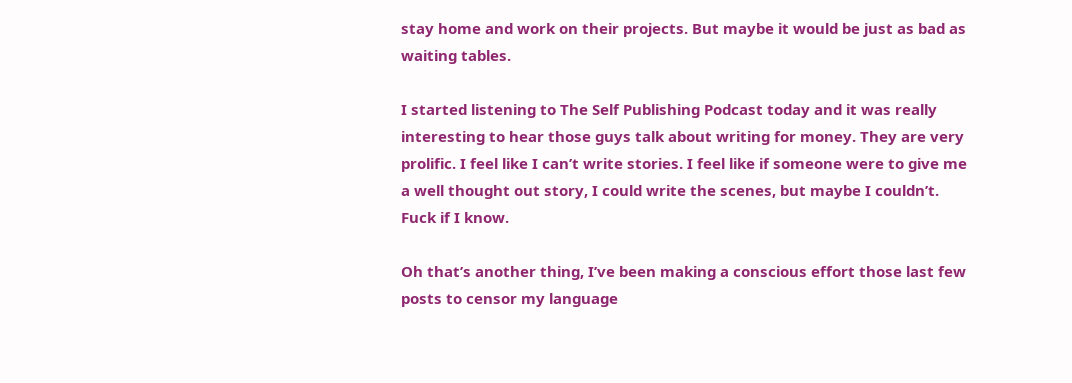stay home and work on their projects. But maybe it would be just as bad as waiting tables.

I started listening to The Self Publishing Podcast today and it was really interesting to hear those guys talk about writing for money. They are very prolific. I feel like I can’t write stories. I feel like if someone were to give me a well thought out story, I could write the scenes, but maybe I couldn’t. Fuck if I know.

Oh that’s another thing, I’ve been making a conscious effort those last few posts to censor my language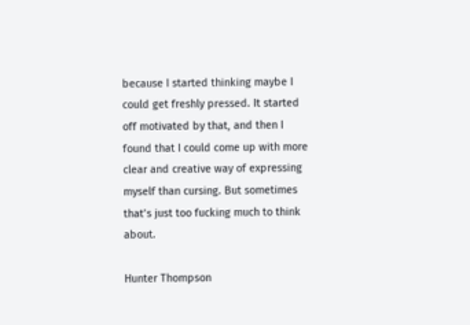because I started thinking maybe I could get freshly pressed. It started off motivated by that, and then I found that I could come up with more clear and creative way of expressing myself than cursing. But sometimes that’s just too fucking much to think about.

Hunter Thompson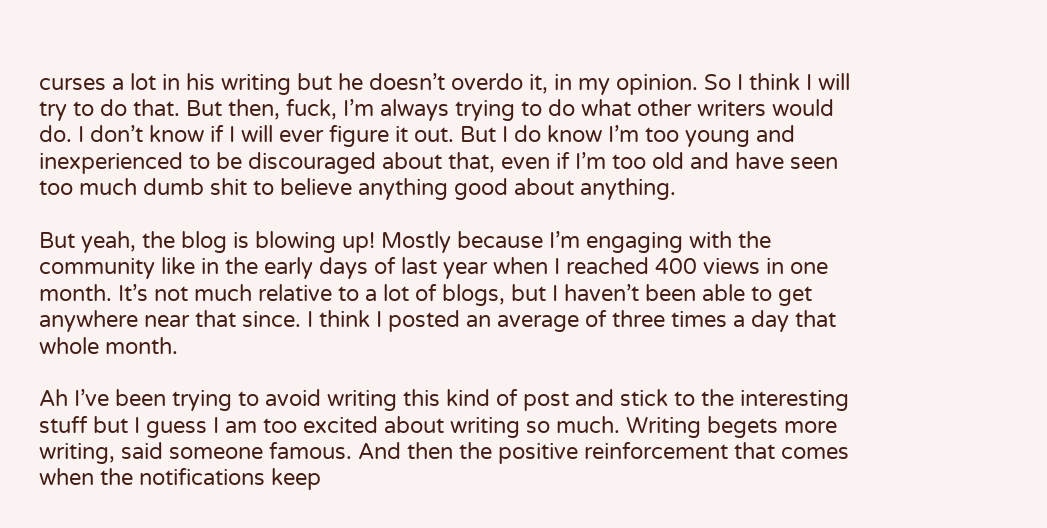curses a lot in his writing but he doesn’t overdo it, in my opinion. So I think I will try to do that. But then, fuck, I’m always trying to do what other writers would do. I don’t know if I will ever figure it out. But I do know I’m too young and inexperienced to be discouraged about that, even if I’m too old and have seen too much dumb shit to believe anything good about anything.

But yeah, the blog is blowing up! Mostly because I’m engaging with the community like in the early days of last year when I reached 400 views in one month. It’s not much relative to a lot of blogs, but I haven’t been able to get anywhere near that since. I think I posted an average of three times a day that whole month.

Ah I’ve been trying to avoid writing this kind of post and stick to the interesting stuff but I guess I am too excited about writing so much. Writing begets more writing, said someone famous. And then the positive reinforcement that comes when the notifications keep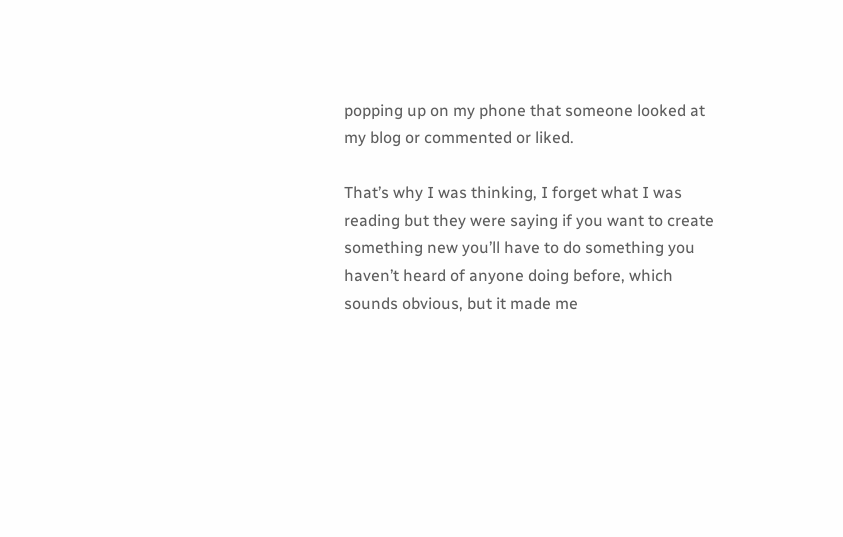popping up on my phone that someone looked at my blog or commented or liked.

That’s why I was thinking, I forget what I was reading but they were saying if you want to create something new you’ll have to do something you haven’t heard of anyone doing before, which sounds obvious, but it made me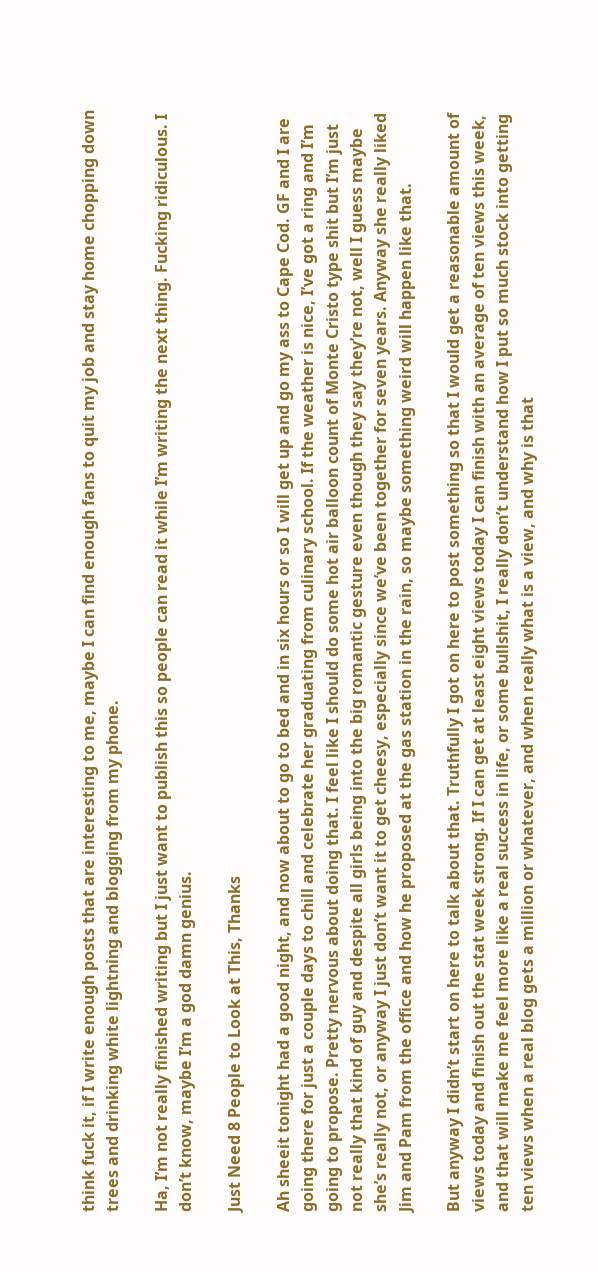think fuck it, if I write enough posts that are interesting to me, maybe I can find enough fans to quit my job and stay home chopping down trees and drinking white lightning and blogging from my phone.

Ha, I’m not really finished writing but I just want to publish this so people can read it while I’m writing the next thing. Fucking ridiculous. I don’t know, maybe I’m a god damn genius.

Just Need 8 People to Look at This, Thanks

Ah sheeit tonight had a good night, and now about to go to bed and in six hours or so I will get up and go my ass to Cape Cod. GF and I are going there for just a couple days to chill and celebrate her graduating from culinary school. If the weather is nice, I’ve got a ring and I’m going to propose. Pretty nervous about doing that. I feel like I should do some hot air balloon count of Monte Cristo type shit but I’m just not really that kind of guy and despite all girls being into the big romantic gesture even though they say they’re not, well I guess maybe she’s really not, or anyway I just don’t want it to get cheesy, especially since we’ve been together for seven years. Anyway she really liked Jim and Pam from the office and how he proposed at the gas station in the rain, so maybe something weird will happen like that.

But anyway I didn’t start on here to talk about that. Truthfully I got on here to post something so that I would get a reasonable amount of views today and finish out the stat week strong. If I can get at least eight views today I can finish with an average of ten views this week, and that will make me feel more like a real success in life, or some bullshit, I really don’t understand how I put so much stock into getting ten views when a real blog gets a million or whatever, and when really what is a view, and why is that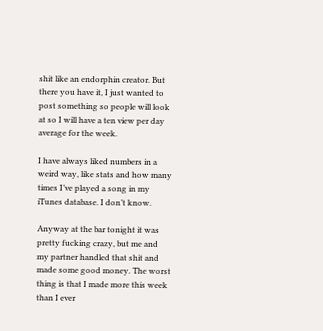shit like an endorphin creator. But there you have it, I just wanted to post something so people will look at so I will have a ten view per day average for the week.

I have always liked numbers in a weird way, like stats and how many times I’ve played a song in my iTunes database. I don’t know.

Anyway at the bar tonight it was pretty fucking crazy, but me and my partner handled that shit and made some good money. The worst thing is that I made more this week than I ever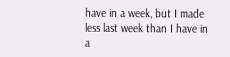have in a week, but I made less last week than I have in a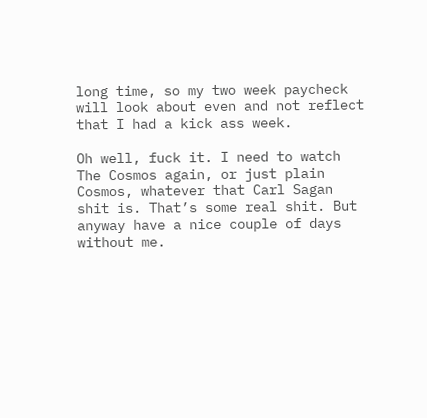long time, so my two week paycheck will look about even and not reflect that I had a kick ass week.

Oh well, fuck it. I need to watch The Cosmos again, or just plain Cosmos, whatever that Carl Sagan shit is. That’s some real shit. But anyway have a nice couple of days without me.